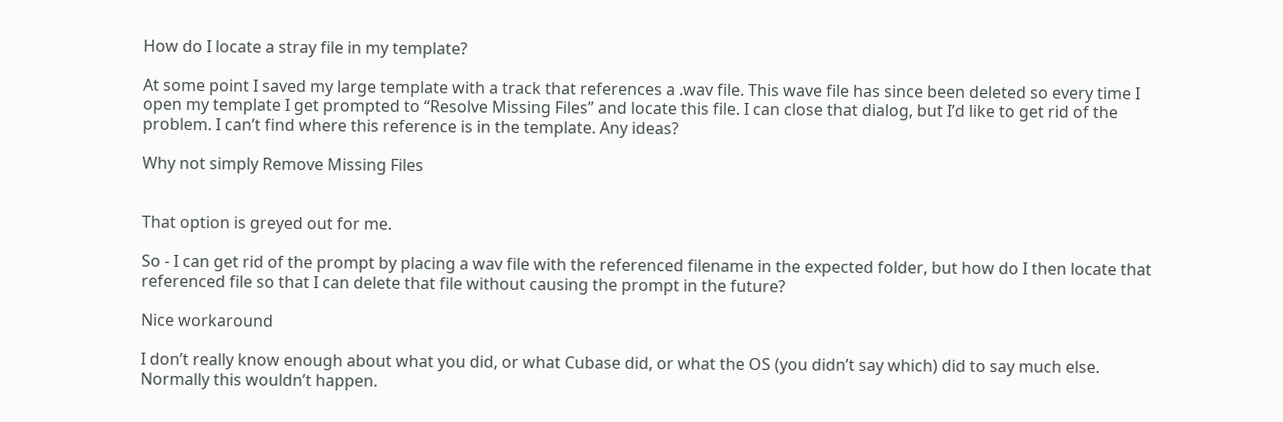How do I locate a stray file in my template?

At some point I saved my large template with a track that references a .wav file. This wave file has since been deleted so every time I open my template I get prompted to “Resolve Missing Files” and locate this file. I can close that dialog, but I’d like to get rid of the problem. I can’t find where this reference is in the template. Any ideas?

Why not simply Remove Missing Files


That option is greyed out for me.

So - I can get rid of the prompt by placing a wav file with the referenced filename in the expected folder, but how do I then locate that referenced file so that I can delete that file without causing the prompt in the future?

Nice workaround

I don’t really know enough about what you did, or what Cubase did, or what the OS (you didn’t say which) did to say much else. Normally this wouldn’t happen.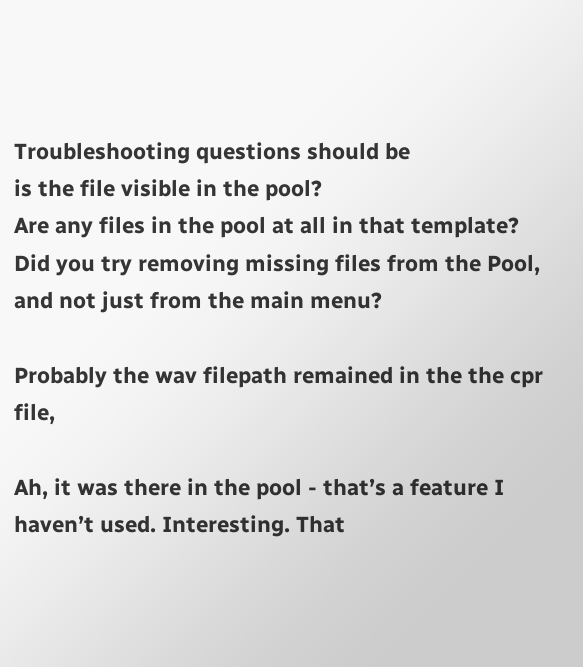Troubleshooting questions should be
is the file visible in the pool?
Are any files in the pool at all in that template?
Did you try removing missing files from the Pool, and not just from the main menu?

Probably the wav filepath remained in the the cpr file,

Ah, it was there in the pool - that’s a feature I haven’t used. Interesting. That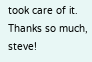took care of it. Thanks so much, steve!